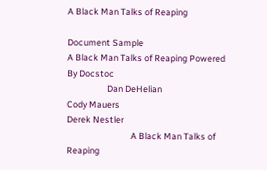A Black Man Talks of Reaping

Document Sample
A Black Man Talks of Reaping Powered By Docstoc
                    Dan DeHelian
Cody Mauers
Derek Nestler
                                A Black Man Talks of Reaping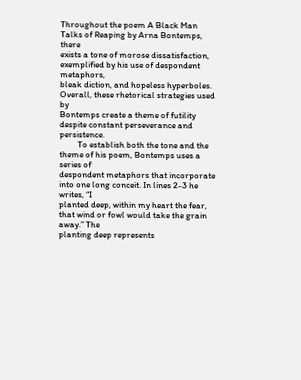Throughout the poem A Black Man Talks of Reaping by Arna Bontemps, there
exists a tone of morose dissatisfaction, exemplified by his use of despondent metaphors,
bleak diction, and hopeless hyperboles. Overall, these rhetorical strategies used by
Bontemps create a theme of futility despite constant perseverance and persistence.
         To establish both the tone and the theme of his poem, Bontemps uses a series of
despondent metaphors that incorporate into one long conceit. In lines 2-3 he writes, “I
planted deep, within my heart the fear, that wind or fowl would take the grain away.” The
planting deep represents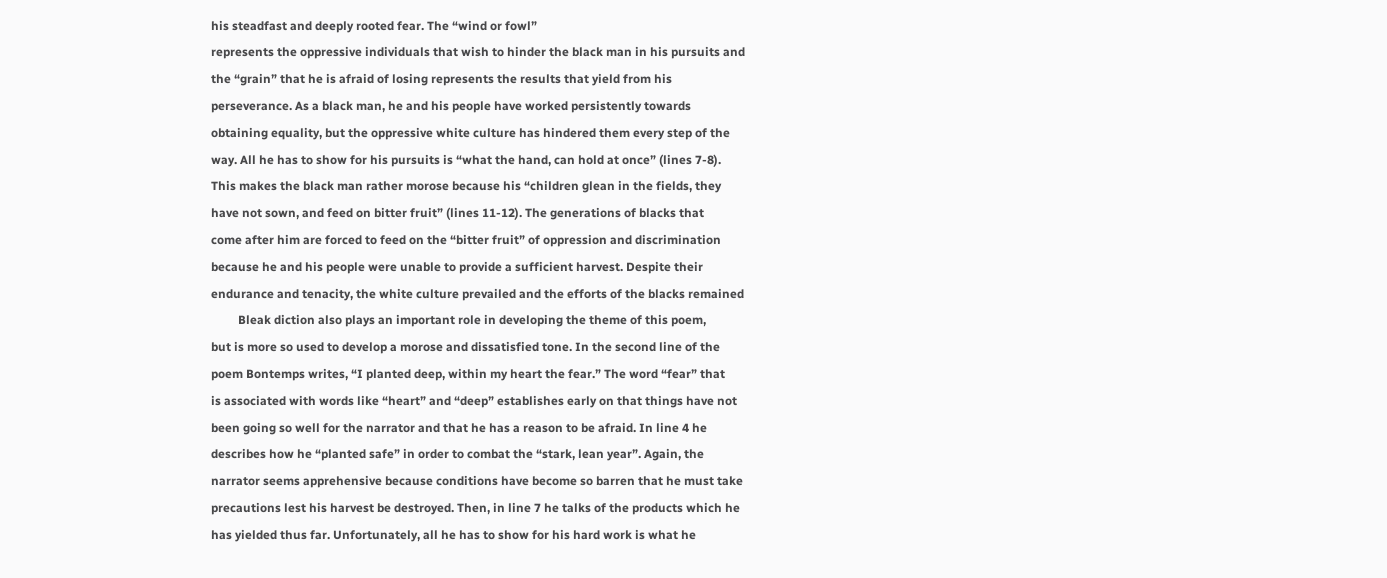his steadfast and deeply rooted fear. The “wind or fowl”
represents the oppressive individuals that wish to hinder the black man in his pursuits and
the “grain” that he is afraid of losing represents the results that yield from his
perseverance. As a black man, he and his people have worked persistently towards
obtaining equality, but the oppressive white culture has hindered them every step of the
way. All he has to show for his pursuits is “what the hand, can hold at once” (lines 7-8).
This makes the black man rather morose because his “children glean in the fields, they
have not sown, and feed on bitter fruit” (lines 11-12). The generations of blacks that
come after him are forced to feed on the “bitter fruit” of oppression and discrimination
because he and his people were unable to provide a sufficient harvest. Despite their
endurance and tenacity, the white culture prevailed and the efforts of the blacks remained
         Bleak diction also plays an important role in developing the theme of this poem,
but is more so used to develop a morose and dissatisfied tone. In the second line of the
poem Bontemps writes, “I planted deep, within my heart the fear.” The word “fear” that
is associated with words like “heart” and “deep” establishes early on that things have not
been going so well for the narrator and that he has a reason to be afraid. In line 4 he
describes how he “planted safe” in order to combat the “stark, lean year”. Again, the
narrator seems apprehensive because conditions have become so barren that he must take
precautions lest his harvest be destroyed. Then, in line 7 he talks of the products which he
has yielded thus far. Unfortunately, all he has to show for his hard work is what he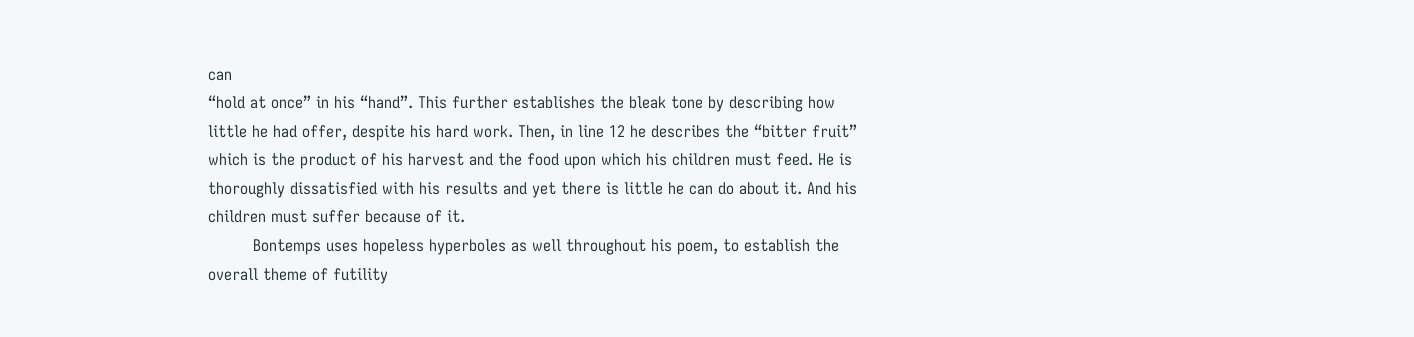can
“hold at once” in his “hand”. This further establishes the bleak tone by describing how
little he had offer, despite his hard work. Then, in line 12 he describes the “bitter fruit”
which is the product of his harvest and the food upon which his children must feed. He is
thoroughly dissatisfied with his results and yet there is little he can do about it. And his
children must suffer because of it.
         Bontemps uses hopeless hyperboles as well throughout his poem, to establish the
overall theme of futility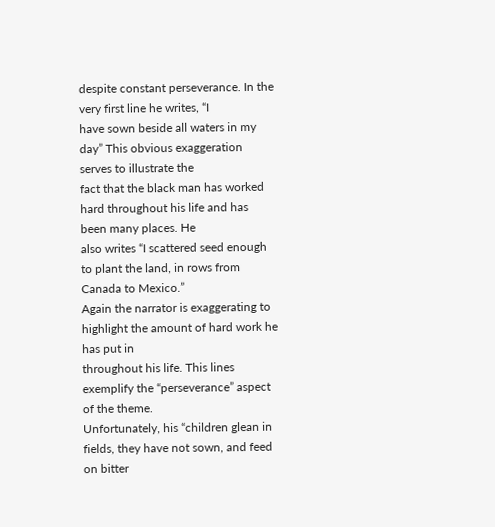despite constant perseverance. In the very first line he writes, “I
have sown beside all waters in my day” This obvious exaggeration serves to illustrate the
fact that the black man has worked hard throughout his life and has been many places. He
also writes “I scattered seed enough to plant the land, in rows from Canada to Mexico.”
Again the narrator is exaggerating to highlight the amount of hard work he has put in
throughout his life. This lines exemplify the “perseverance” aspect of the theme.
Unfortunately, his “children glean in fields, they have not sown, and feed on bitter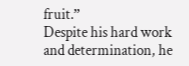fruit.”
Despite his hard work and determination, he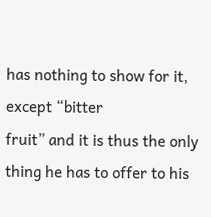has nothing to show for it, except “bitter
fruit” and it is thus the only thing he has to offer to his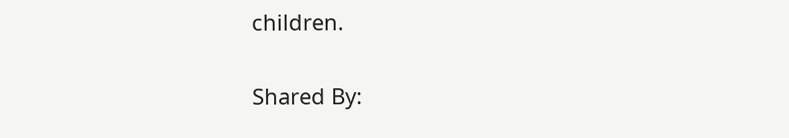children.

Shared By: